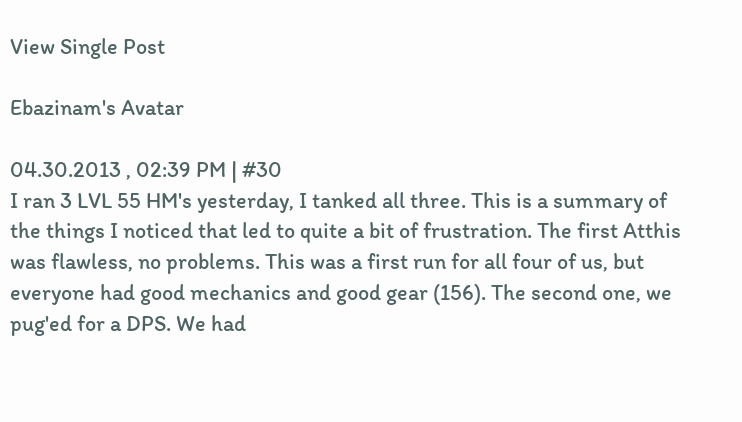View Single Post

Ebazinam's Avatar

04.30.2013 , 02:39 PM | #30
I ran 3 LVL 55 HM's yesterday, I tanked all three. This is a summary of the things I noticed that led to quite a bit of frustration. The first Atthis was flawless, no problems. This was a first run for all four of us, but everyone had good mechanics and good gear (156). The second one, we pug'ed for a DPS. We had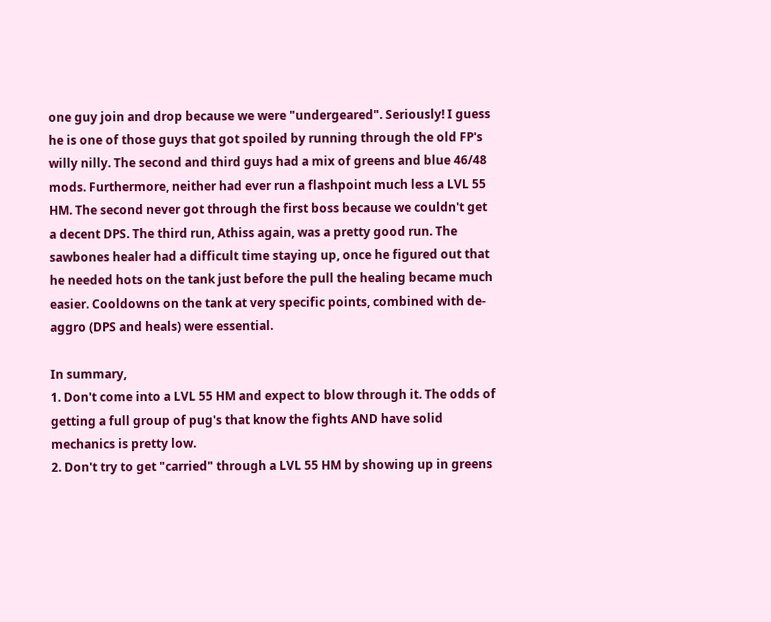one guy join and drop because we were "undergeared". Seriously! I guess he is one of those guys that got spoiled by running through the old FP's willy nilly. The second and third guys had a mix of greens and blue 46/48 mods. Furthermore, neither had ever run a flashpoint much less a LVL 55 HM. The second never got through the first boss because we couldn't get a decent DPS. The third run, Athiss again, was a pretty good run. The sawbones healer had a difficult time staying up, once he figured out that he needed hots on the tank just before the pull the healing became much easier. Cooldowns on the tank at very specific points, combined with de-aggro (DPS and heals) were essential.

In summary,
1. Don't come into a LVL 55 HM and expect to blow through it. The odds of getting a full group of pug's that know the fights AND have solid mechanics is pretty low.
2. Don't try to get "carried" through a LVL 55 HM by showing up in greens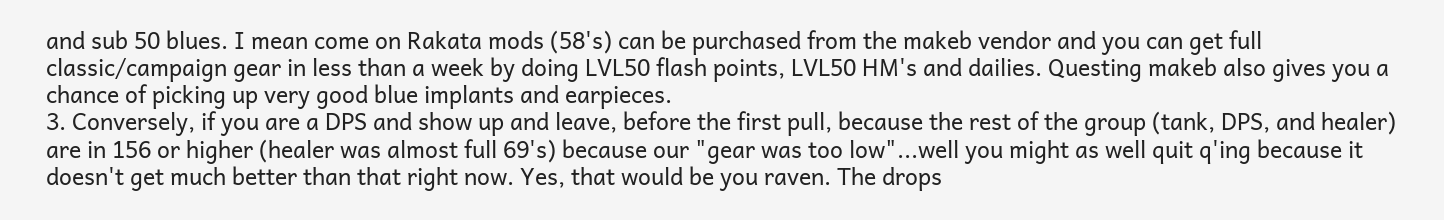and sub 50 blues. I mean come on Rakata mods (58's) can be purchased from the makeb vendor and you can get full classic/campaign gear in less than a week by doing LVL50 flash points, LVL50 HM's and dailies. Questing makeb also gives you a chance of picking up very good blue implants and earpieces.
3. Conversely, if you are a DPS and show up and leave, before the first pull, because the rest of the group (tank, DPS, and healer) are in 156 or higher (healer was almost full 69's) because our "gear was too low"...well you might as well quit q'ing because it doesn't get much better than that right now. Yes, that would be you raven. The drops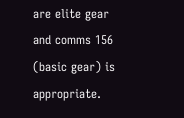are elite gear and comms 156 (basic gear) is appropriate.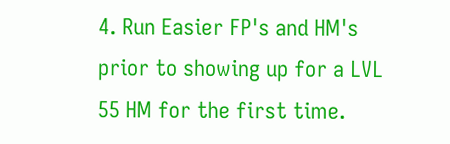4. Run Easier FP's and HM's prior to showing up for a LVL 55 HM for the first time.